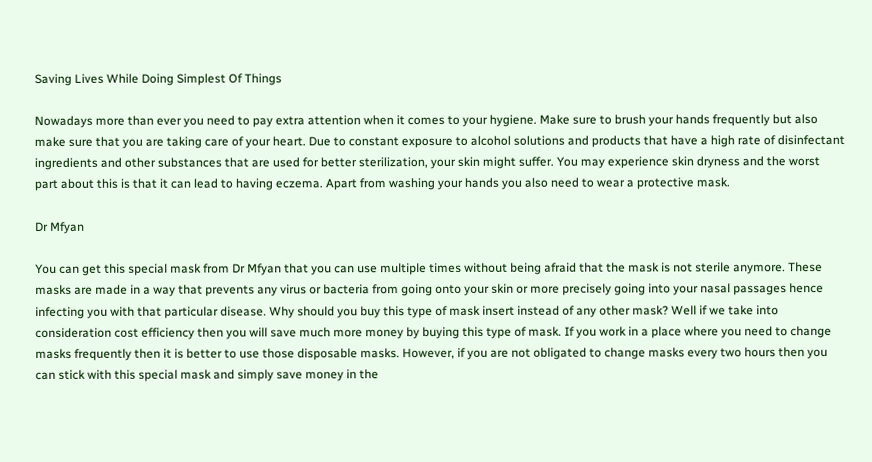Saving Lives While Doing Simplest Of Things

Nowadays more than ever you need to pay extra attention when it comes to your hygiene. Make sure to brush your hands frequently but also make sure that you are taking care of your heart. Due to constant exposure to alcohol solutions and products that have a high rate of disinfectant ingredients and other substances that are used for better sterilization, your skin might suffer. You may experience skin dryness and the worst part about this is that it can lead to having eczema. Apart from washing your hands you also need to wear a protective mask.

Dr Mfyan

You can get this special mask from Dr Mfyan that you can use multiple times without being afraid that the mask is not sterile anymore. These masks are made in a way that prevents any virus or bacteria from going onto your skin or more precisely going into your nasal passages hence infecting you with that particular disease. Why should you buy this type of mask insert instead of any other mask? Well if we take into consideration cost efficiency then you will save much more money by buying this type of mask. If you work in a place where you need to change masks frequently then it is better to use those disposable masks. However, if you are not obligated to change masks every two hours then you can stick with this special mask and simply save money in the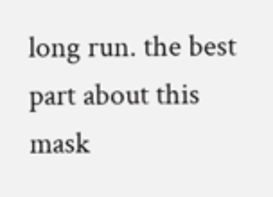long run. the best part about this mask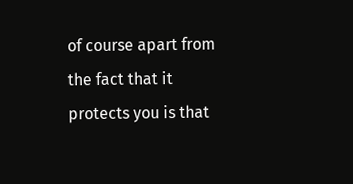of course apart from the fact that it protects you is that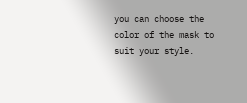you can choose the color of the mask to suit your style.